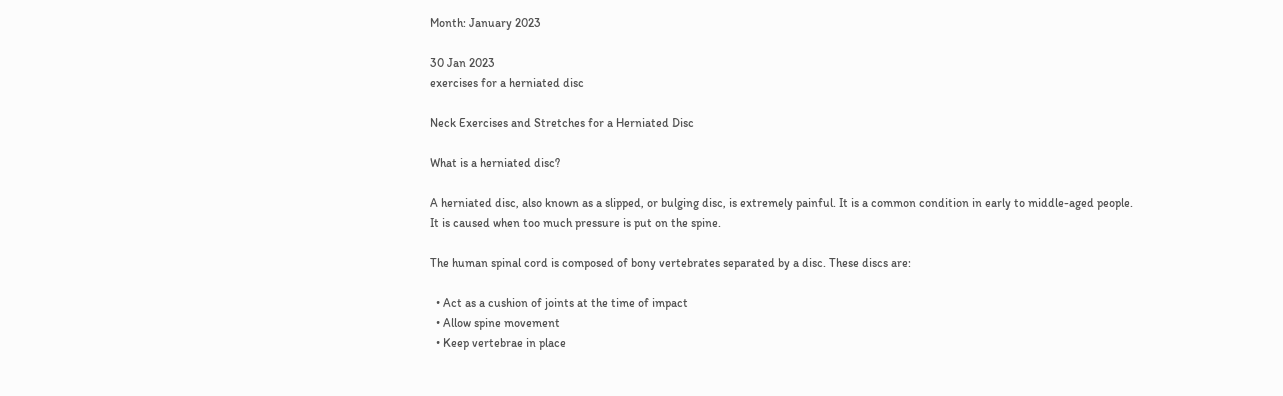Month: January 2023

30 Jan 2023
exercises for a herniated disc

Neck Exercises and Stretches for a Herniated Disc

What is a herniated disc?

A herniated disc, also known as a slipped, or bulging disc, is extremely painful. It is a common condition in early to middle-aged people. It is caused when too much pressure is put on the spine.

The human spinal cord is composed of bony vertebrates separated by a disc. These discs are:

  • Act as a cushion of joints at the time of impact
  • Allow spine movement
  • Keep vertebrae in place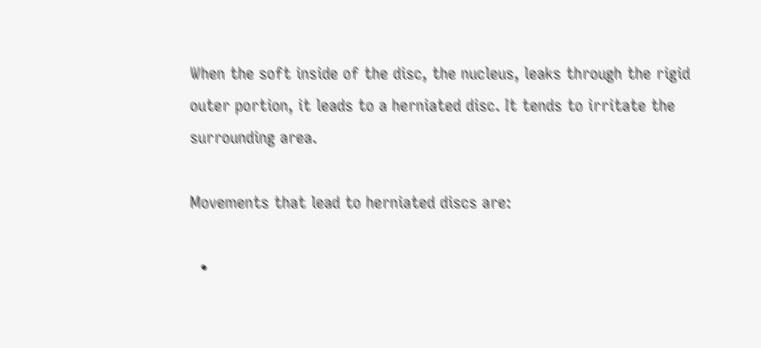When the soft inside of the disc, the nucleus, leaks through the rigid outer portion, it leads to a herniated disc. It tends to irritate the surrounding area.

Movements that lead to herniated discs are:

  •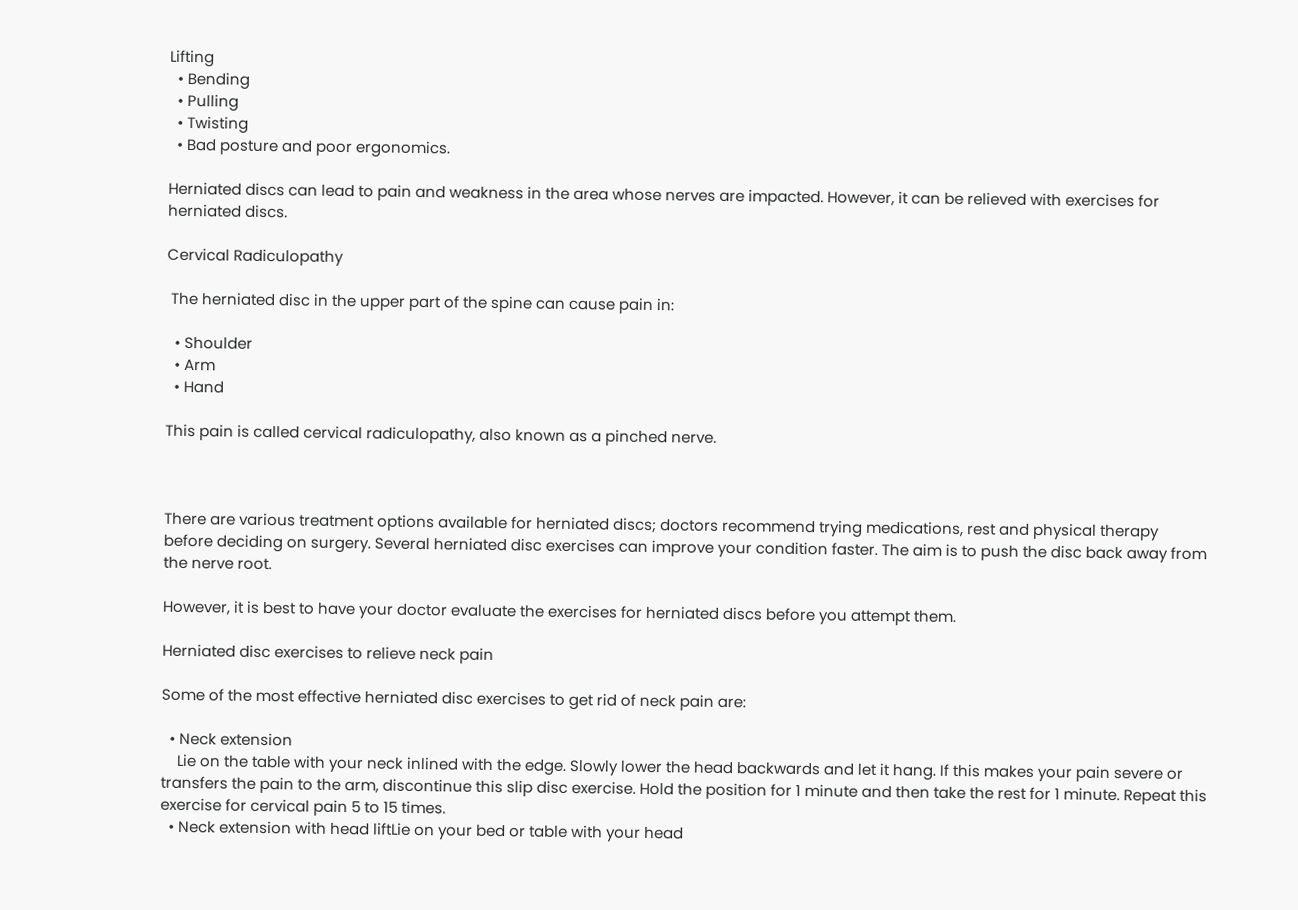Lifting
  • Bending
  • Pulling
  • Twisting
  • Bad posture and poor ergonomics.

Herniated discs can lead to pain and weakness in the area whose nerves are impacted. However, it can be relieved with exercises for herniated discs.

Cervical Radiculopathy

 The herniated disc in the upper part of the spine can cause pain in:

  • Shoulder
  • Arm
  • Hand

This pain is called cervical radiculopathy, also known as a pinched nerve.



There are various treatment options available for herniated discs; doctors recommend trying medications, rest and physical therapy before deciding on surgery. Several herniated disc exercises can improve your condition faster. The aim is to push the disc back away from the nerve root.

However, it is best to have your doctor evaluate the exercises for herniated discs before you attempt them.

Herniated disc exercises to relieve neck pain

Some of the most effective herniated disc exercises to get rid of neck pain are:

  • Neck extension
    Lie on the table with your neck inlined with the edge. Slowly lower the head backwards and let it hang. If this makes your pain severe or transfers the pain to the arm, discontinue this slip disc exercise. Hold the position for 1 minute and then take the rest for 1 minute. Repeat this exercise for cervical pain 5 to 15 times.
  • Neck extension with head liftLie on your bed or table with your head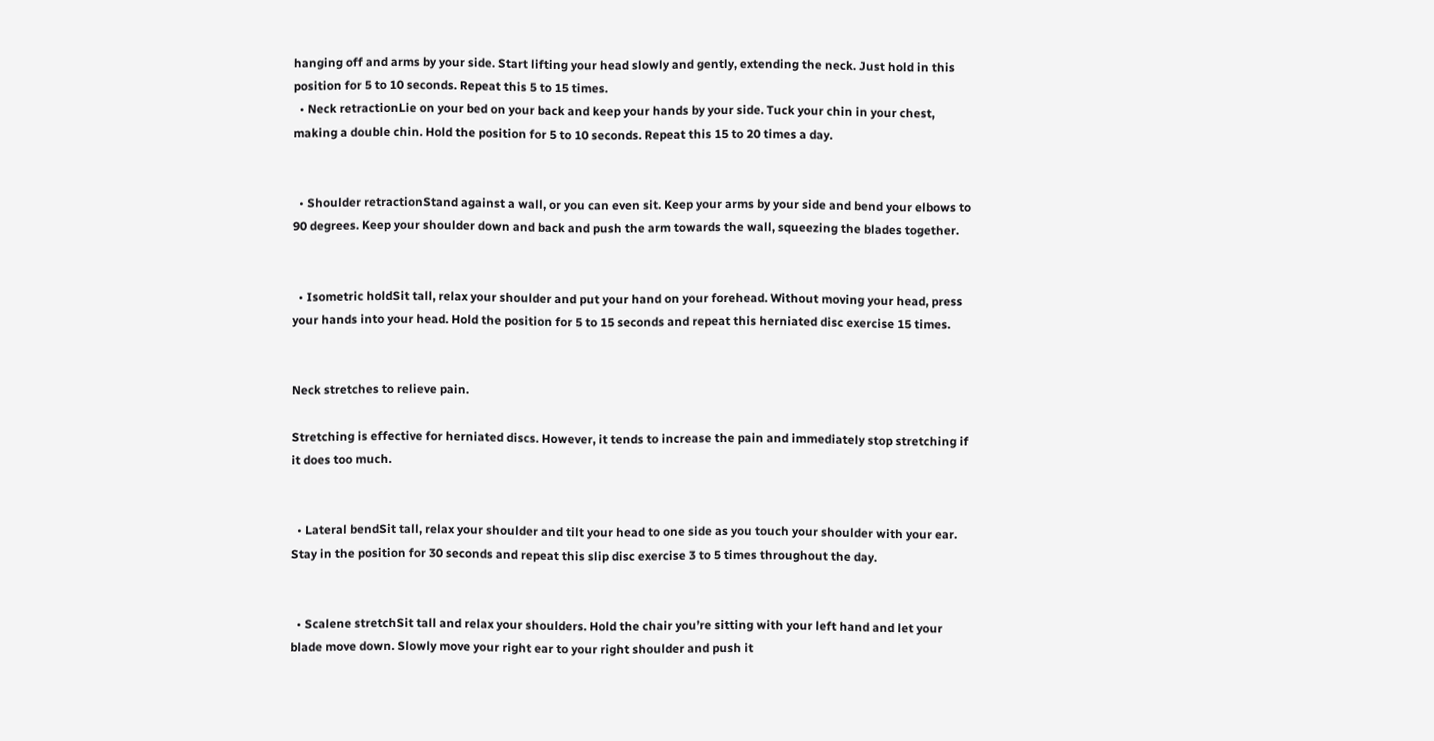hanging off and arms by your side. Start lifting your head slowly and gently, extending the neck. Just hold in this position for 5 to 10 seconds. Repeat this 5 to 15 times.
  • Neck retractionLie on your bed on your back and keep your hands by your side. Tuck your chin in your chest, making a double chin. Hold the position for 5 to 10 seconds. Repeat this 15 to 20 times a day.


  • Shoulder retractionStand against a wall, or you can even sit. Keep your arms by your side and bend your elbows to 90 degrees. Keep your shoulder down and back and push the arm towards the wall, squeezing the blades together.


  • Isometric holdSit tall, relax your shoulder and put your hand on your forehead. Without moving your head, press your hands into your head. Hold the position for 5 to 15 seconds and repeat this herniated disc exercise 15 times.


Neck stretches to relieve pain.

Stretching is effective for herniated discs. However, it tends to increase the pain and immediately stop stretching if it does too much.


  • Lateral bendSit tall, relax your shoulder and tilt your head to one side as you touch your shoulder with your ear. Stay in the position for 30 seconds and repeat this slip disc exercise 3 to 5 times throughout the day.


  • Scalene stretchSit tall and relax your shoulders. Hold the chair you’re sitting with your left hand and let your blade move down. Slowly move your right ear to your right shoulder and push it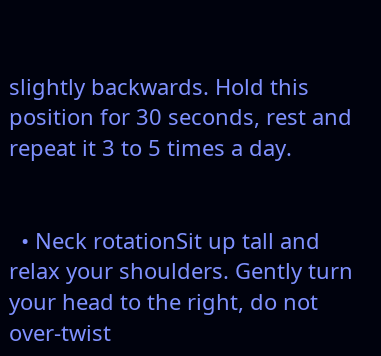slightly backwards. Hold this position for 30 seconds, rest and repeat it 3 to 5 times a day.


  • Neck rotationSit up tall and relax your shoulders. Gently turn your head to the right, do not over-twist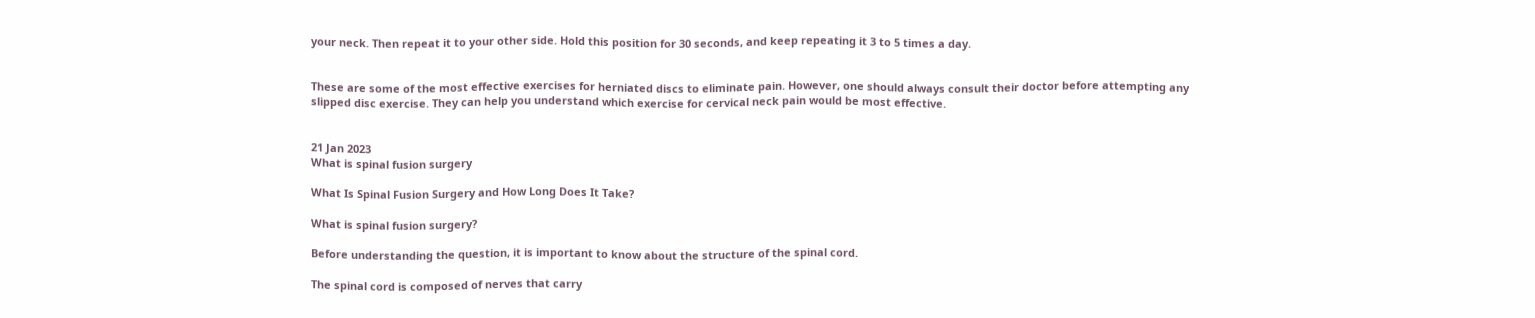your neck. Then repeat it to your other side. Hold this position for 30 seconds, and keep repeating it 3 to 5 times a day.


These are some of the most effective exercises for herniated discs to eliminate pain. However, one should always consult their doctor before attempting any slipped disc exercise. They can help you understand which exercise for cervical neck pain would be most effective.


21 Jan 2023
What is spinal fusion surgery

What Is Spinal Fusion Surgery and How Long Does It Take?

What is spinal fusion surgery?

Before understanding the question, it is important to know about the structure of the spinal cord.

The spinal cord is composed of nerves that carry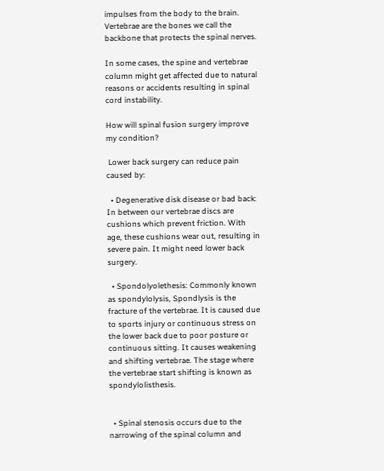impulses from the body to the brain. Vertebrae are the bones we call the backbone that protects the spinal nerves.

In some cases, the spine and vertebrae column might get affected due to natural reasons or accidents resulting in spinal cord instability.

How will spinal fusion surgery improve my condition?

 Lower back surgery can reduce pain caused by:

  • Degenerative disk disease or bad back: In between our vertebrae discs are cushions which prevent friction. With age, these cushions wear out, resulting in severe pain. It might need lower back surgery.

  • Spondolyolethesis: Commonly known as spondylolysis, Spondlysis is the fracture of the vertebrae. It is caused due to sports injury or continuous stress on the lower back due to poor posture or continuous sitting. It causes weakening and shifting vertebrae. The stage where the vertebrae start shifting is known as spondylolisthesis.


  • Spinal stenosis occurs due to the narrowing of the spinal column and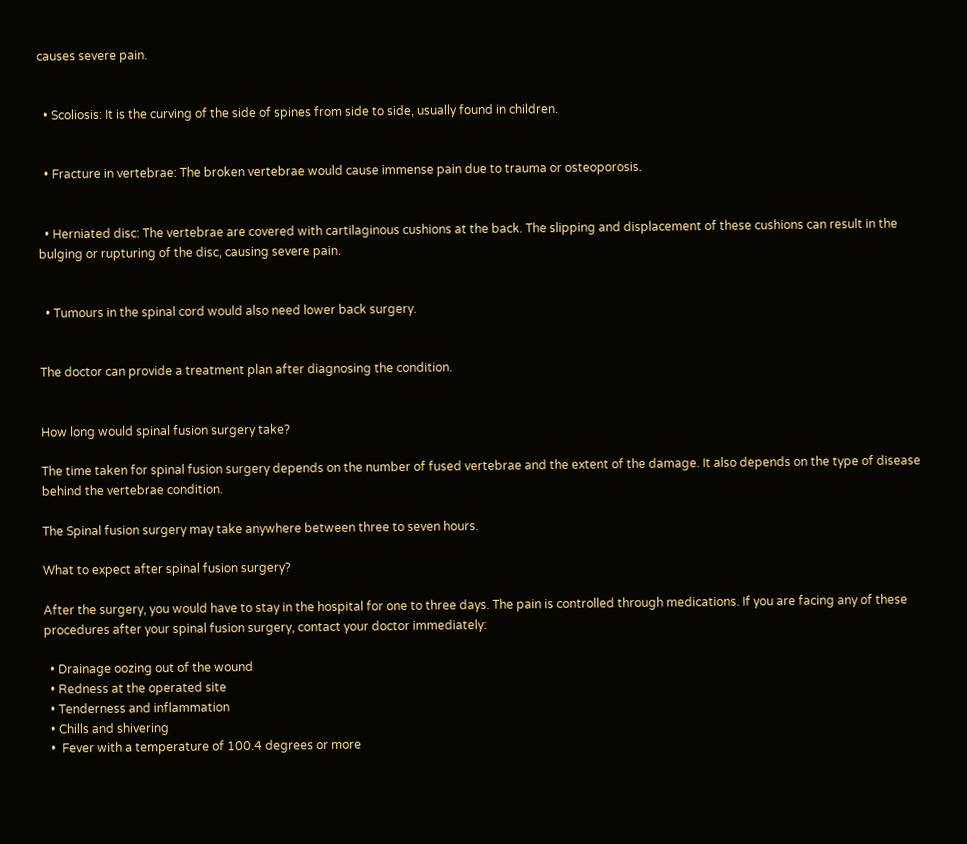causes severe pain.


  • Scoliosis: It is the curving of the side of spines from side to side, usually found in children.


  • Fracture in vertebrae: The broken vertebrae would cause immense pain due to trauma or osteoporosis.


  • Herniated disc: The vertebrae are covered with cartilaginous cushions at the back. The slipping and displacement of these cushions can result in the bulging or rupturing of the disc, causing severe pain.


  • Tumours in the spinal cord would also need lower back surgery.


The doctor can provide a treatment plan after diagnosing the condition.


How long would spinal fusion surgery take?

The time taken for spinal fusion surgery depends on the number of fused vertebrae and the extent of the damage. It also depends on the type of disease behind the vertebrae condition.

The Spinal fusion surgery may take anywhere between three to seven hours.

What to expect after spinal fusion surgery?

After the surgery, you would have to stay in the hospital for one to three days. The pain is controlled through medications. If you are facing any of these procedures after your spinal fusion surgery, contact your doctor immediately:

  • Drainage oozing out of the wound
  • Redness at the operated site
  • Tenderness and inflammation
  • Chills and shivering
  •  Fever with a temperature of 100.4 degrees or more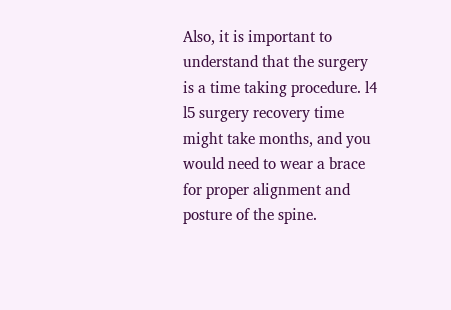Also, it is important to understand that the surgery is a time taking procedure. l4 l5 surgery recovery time might take months, and you would need to wear a brace for proper alignment and posture of the spine.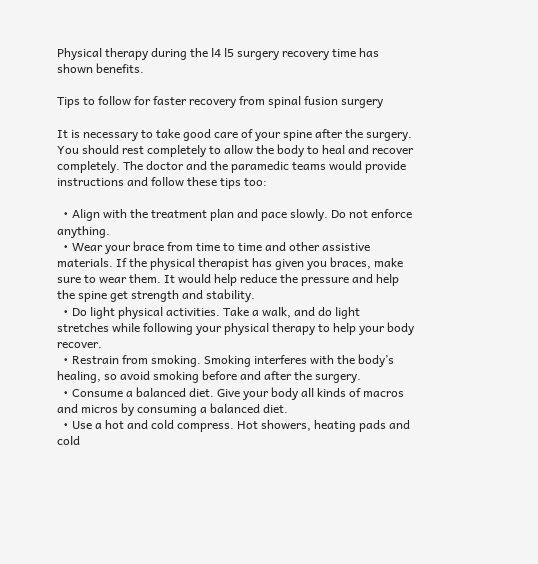Physical therapy during the l4 l5 surgery recovery time has shown benefits.

Tips to follow for faster recovery from spinal fusion surgery

It is necessary to take good care of your spine after the surgery. You should rest completely to allow the body to heal and recover completely. The doctor and the paramedic teams would provide instructions and follow these tips too:

  • Align with the treatment plan and pace slowly. Do not enforce anything.
  • Wear your brace from time to time and other assistive materials. If the physical therapist has given you braces, make sure to wear them. It would help reduce the pressure and help the spine get strength and stability.
  • Do light physical activities. Take a walk, and do light stretches while following your physical therapy to help your body recover.
  • Restrain from smoking. Smoking interferes with the body’s healing, so avoid smoking before and after the surgery.
  • Consume a balanced diet. Give your body all kinds of macros and micros by consuming a balanced diet.
  • Use a hot and cold compress. Hot showers, heating pads and cold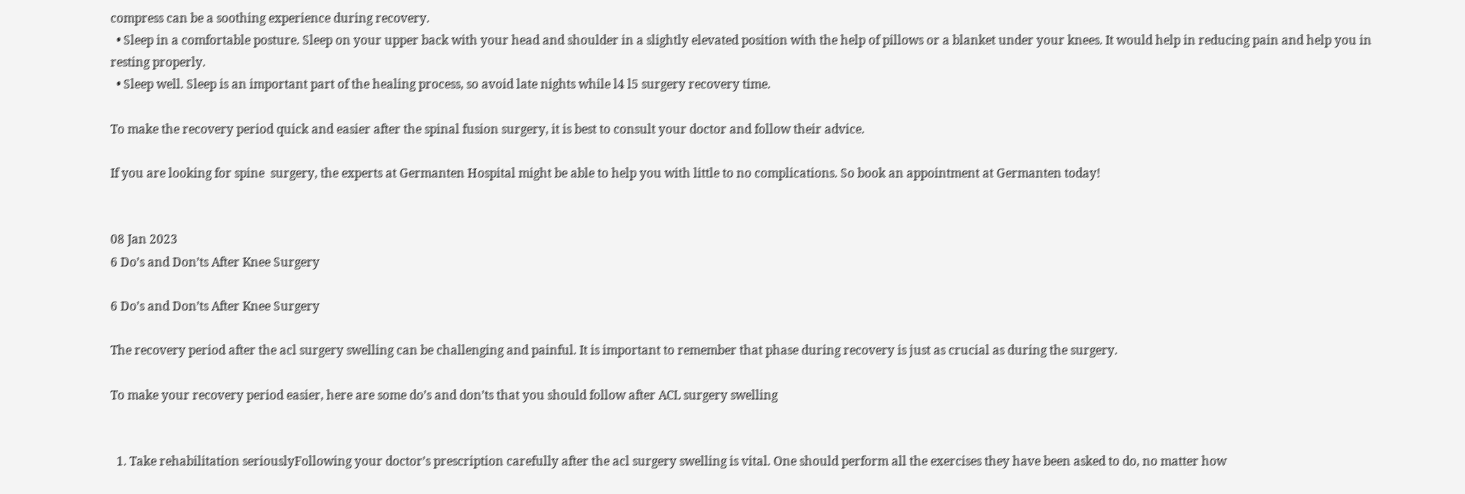compress can be a soothing experience during recovery.
  • Sleep in a comfortable posture. Sleep on your upper back with your head and shoulder in a slightly elevated position with the help of pillows or a blanket under your knees. It would help in reducing pain and help you in resting properly.
  • Sleep well. Sleep is an important part of the healing process, so avoid late nights while l4 l5 surgery recovery time.

To make the recovery period quick and easier after the spinal fusion surgery, it is best to consult your doctor and follow their advice.

If you are looking for spine  surgery, the experts at Germanten Hospital might be able to help you with little to no complications. So book an appointment at Germanten today!


08 Jan 2023
6 Do’s and Don’ts After Knee Surgery

6 Do’s and Don’ts After Knee Surgery

The recovery period after the acl surgery swelling can be challenging and painful. It is important to remember that phase during recovery is just as crucial as during the surgery.

To make your recovery period easier, here are some do’s and don’ts that you should follow after ACL surgery swelling


  1. Take rehabilitation seriouslyFollowing your doctor’s prescription carefully after the acl surgery swelling is vital. One should perform all the exercises they have been asked to do, no matter how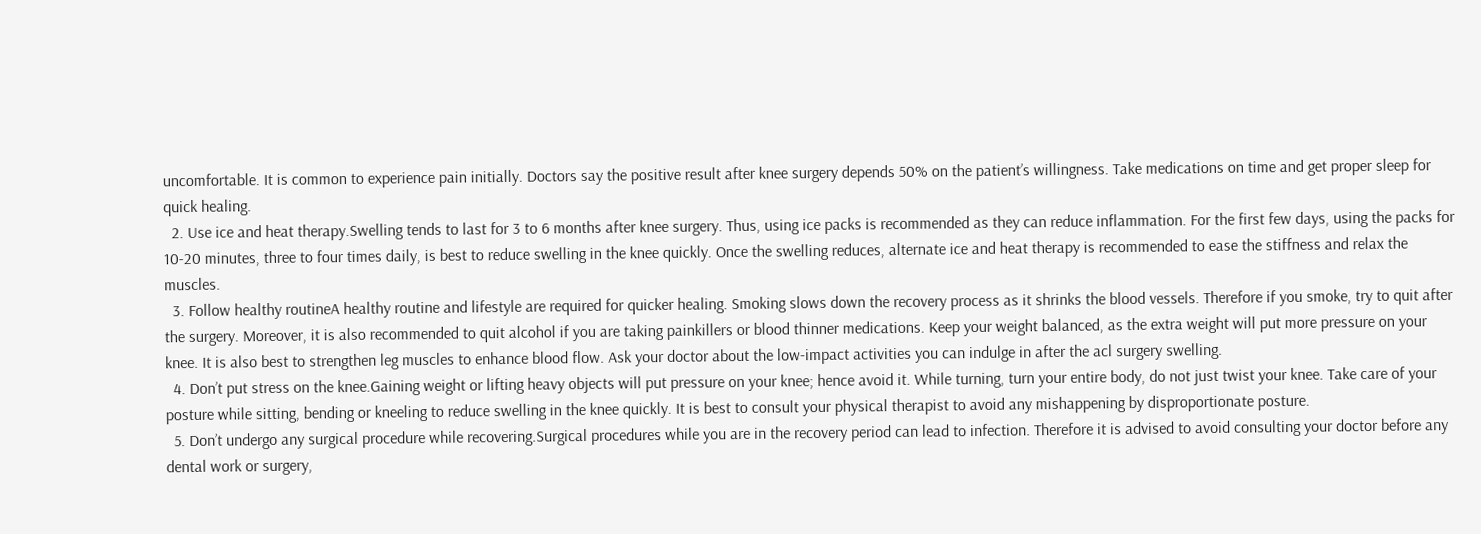uncomfortable. It is common to experience pain initially. Doctors say the positive result after knee surgery depends 50% on the patient’s willingness. Take medications on time and get proper sleep for quick healing.
  2. Use ice and heat therapy.Swelling tends to last for 3 to 6 months after knee surgery. Thus, using ice packs is recommended as they can reduce inflammation. For the first few days, using the packs for 10-20 minutes, three to four times daily, is best to reduce swelling in the knee quickly. Once the swelling reduces, alternate ice and heat therapy is recommended to ease the stiffness and relax the muscles.
  3. Follow healthy routineA healthy routine and lifestyle are required for quicker healing. Smoking slows down the recovery process as it shrinks the blood vessels. Therefore if you smoke, try to quit after the surgery. Moreover, it is also recommended to quit alcohol if you are taking painkillers or blood thinner medications. Keep your weight balanced, as the extra weight will put more pressure on your knee. It is also best to strengthen leg muscles to enhance blood flow. Ask your doctor about the low-impact activities you can indulge in after the acl surgery swelling.
  4. Don’t put stress on the knee.Gaining weight or lifting heavy objects will put pressure on your knee; hence avoid it. While turning, turn your entire body, do not just twist your knee. Take care of your posture while sitting, bending or kneeling to reduce swelling in the knee quickly. It is best to consult your physical therapist to avoid any mishappening by disproportionate posture.
  5. Don’t undergo any surgical procedure while recovering.Surgical procedures while you are in the recovery period can lead to infection. Therefore it is advised to avoid consulting your doctor before any dental work or surgery,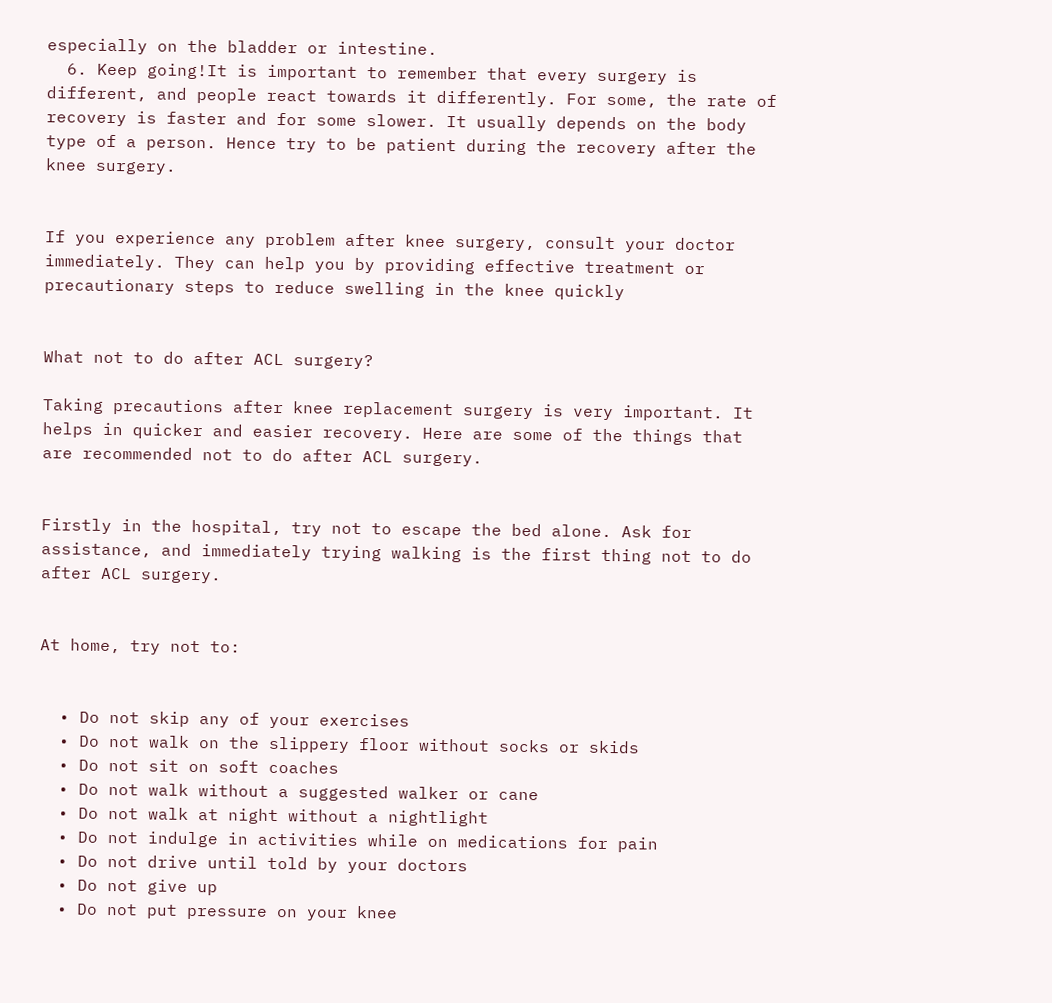especially on the bladder or intestine.
  6. Keep going!It is important to remember that every surgery is different, and people react towards it differently. For some, the rate of recovery is faster and for some slower. It usually depends on the body type of a person. Hence try to be patient during the recovery after the knee surgery.


If you experience any problem after knee surgery, consult your doctor immediately. They can help you by providing effective treatment or precautionary steps to reduce swelling in the knee quickly


What not to do after ACL surgery?

Taking precautions after knee replacement surgery is very important. It helps in quicker and easier recovery. Here are some of the things that are recommended not to do after ACL surgery.


Firstly in the hospital, try not to escape the bed alone. Ask for assistance, and immediately trying walking is the first thing not to do after ACL surgery.


At home, try not to:


  • Do not skip any of your exercises
  • Do not walk on the slippery floor without socks or skids
  • Do not sit on soft coaches
  • Do not walk without a suggested walker or cane
  • Do not walk at night without a nightlight
  • Do not indulge in activities while on medications for pain
  • Do not drive until told by your doctors
  • Do not give up
  • Do not put pressure on your knee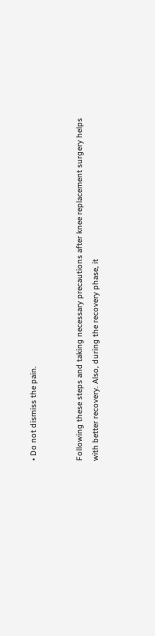• Do not dismiss the pain.


Following these steps and taking necessary precautions after knee replacement surgery helps with better recovery. Also, during the recovery phase, it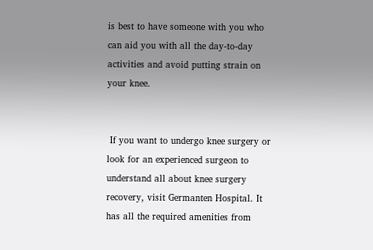is best to have someone with you who can aid you with all the day-to-day activities and avoid putting strain on your knee.


 If you want to undergo knee surgery or look for an experienced surgeon to understand all about knee surgery recovery, visit Germanten Hospital. It has all the required amenities from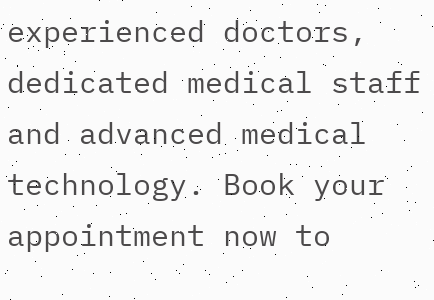experienced doctors, dedicated medical staff and advanced medical technology. Book your appointment now to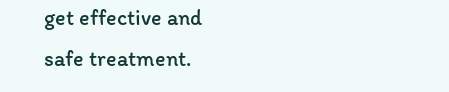get effective and safe treatment.